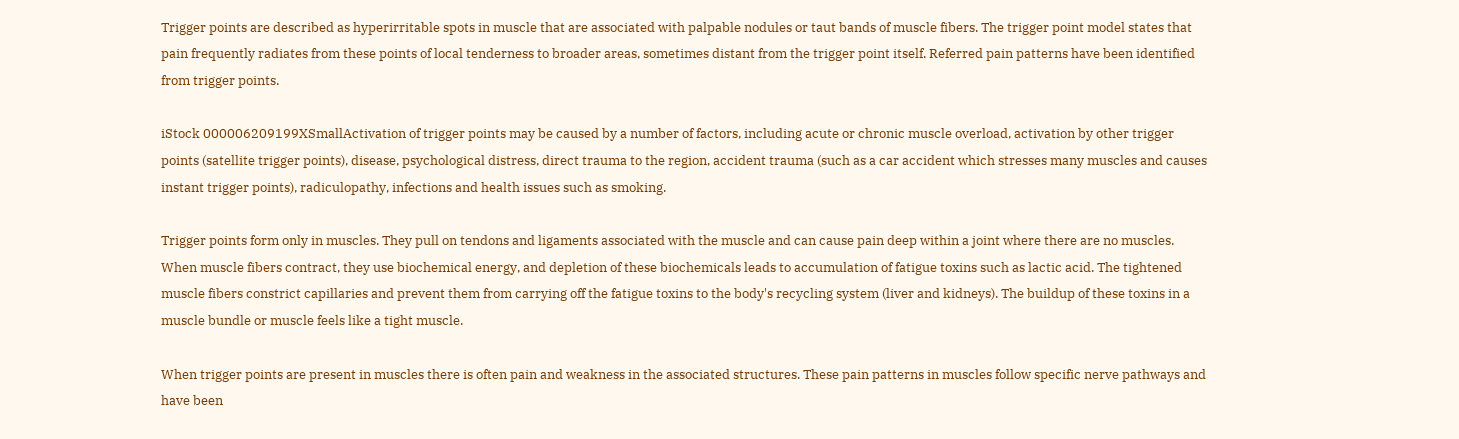Trigger points are described as hyperirritable spots in muscle that are associated with palpable nodules or taut bands of muscle fibers. The trigger point model states that pain frequently radiates from these points of local tenderness to broader areas, sometimes distant from the trigger point itself. Referred pain patterns have been identified from trigger points.

iStock 000006209199XSmallActivation of trigger points may be caused by a number of factors, including acute or chronic muscle overload, activation by other trigger points (satellite trigger points), disease, psychological distress, direct trauma to the region, accident trauma (such as a car accident which stresses many muscles and causes instant trigger points), radiculopathy, infections and health issues such as smoking.

Trigger points form only in muscles. They pull on tendons and ligaments associated with the muscle and can cause pain deep within a joint where there are no muscles. When muscle fibers contract, they use biochemical energy, and depletion of these biochemicals leads to accumulation of fatigue toxins such as lactic acid. The tightened muscle fibers constrict capillaries and prevent them from carrying off the fatigue toxins to the body's recycling system (liver and kidneys). The buildup of these toxins in a muscle bundle or muscle feels like a tight muscle.

When trigger points are present in muscles there is often pain and weakness in the associated structures. These pain patterns in muscles follow specific nerve pathways and have been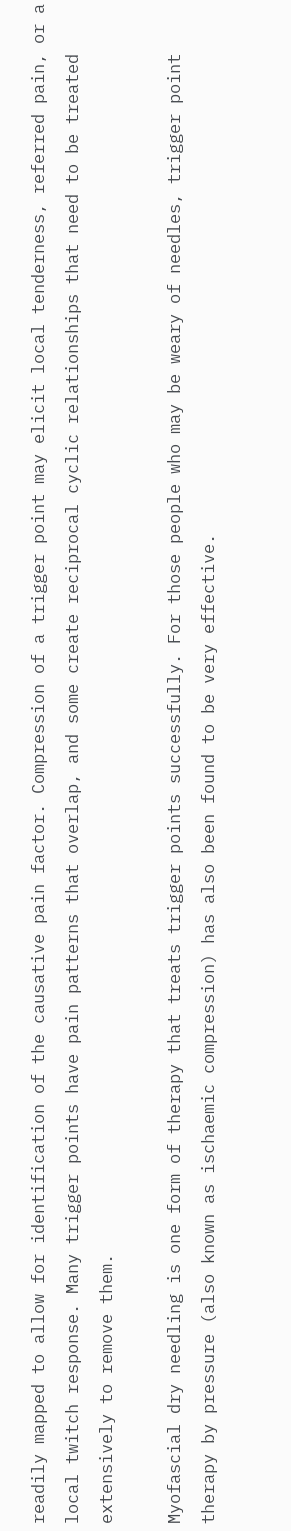readily mapped to allow for identification of the causative pain factor. Compression of a trigger point may elicit local tenderness, referred pain, or a local twitch response. Many trigger points have pain patterns that overlap, and some create reciprocal cyclic relationships that need to be treated extensively to remove them.

Myofascial dry needling is one form of therapy that treats trigger points successfully. For those people who may be weary of needles, trigger point therapy by pressure (also known as ischaemic compression) has also been found to be very effective.